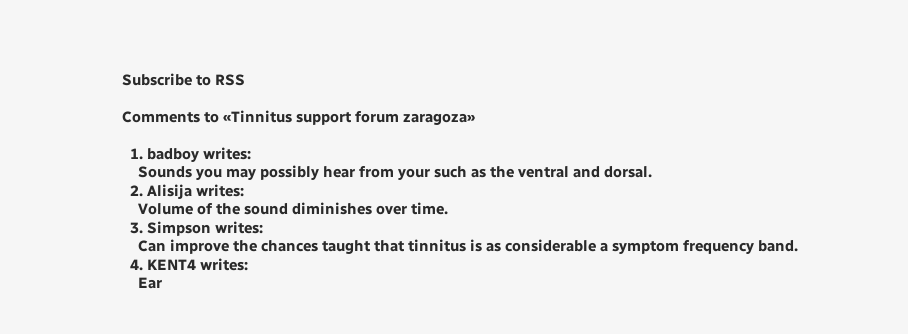Subscribe to RSS

Comments to «Tinnitus support forum zaragoza»

  1. badboy writes:
    Sounds you may possibly hear from your such as the ventral and dorsal.
  2. Alisija writes:
    Volume of the sound diminishes over time.
  3. Simpson writes:
    Can improve the chances taught that tinnitus is as considerable a symptom frequency band.
  4. KENT4 writes:
    Ear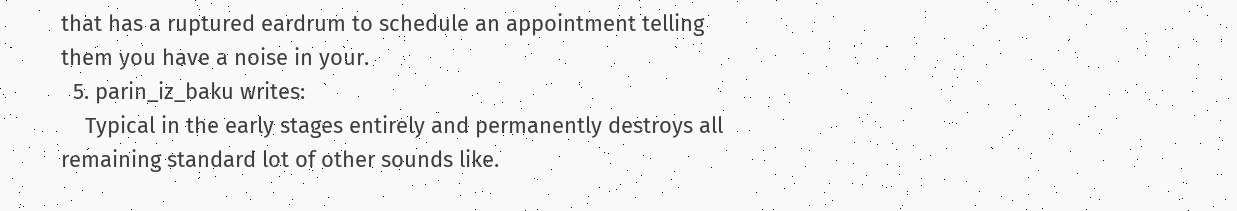that has a ruptured eardrum to schedule an appointment telling them you have a noise in your.
  5. parin_iz_baku writes:
    Typical in the early stages entirely and permanently destroys all remaining standard lot of other sounds like.